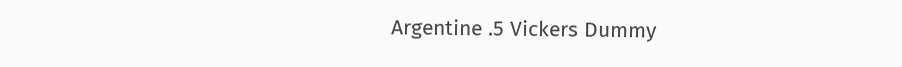Argentine .5 Vickers Dummy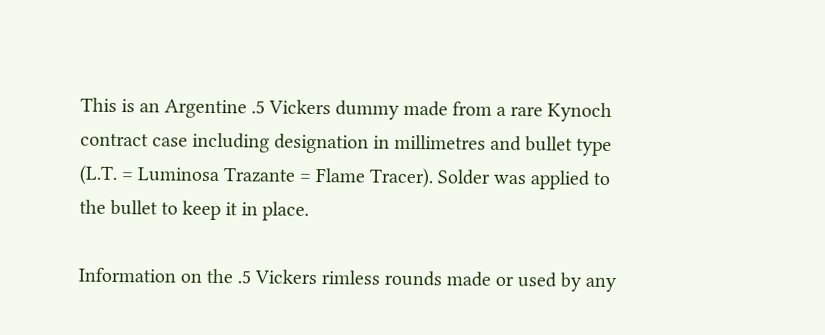This is an Argentine .5 Vickers dummy made from a rare Kynoch contract case including designation in millimetres and bullet type (L.T. = Luminosa Trazante = Flame Tracer). Solder was applied to the bullet to keep it in place.

Information on the .5 Vickers rimless rounds made or used by any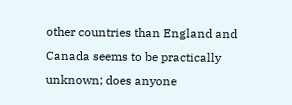other countries than England and Canada seems to be practically unknown; does anyone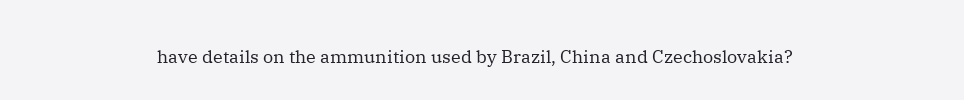have details on the ammunition used by Brazil, China and Czechoslovakia?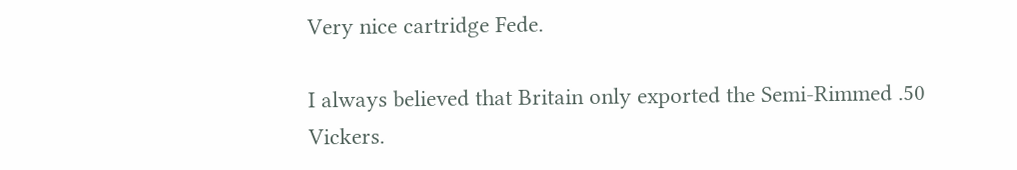Very nice cartridge Fede.

I always believed that Britain only exported the Semi-Rimmed .50 Vickers.